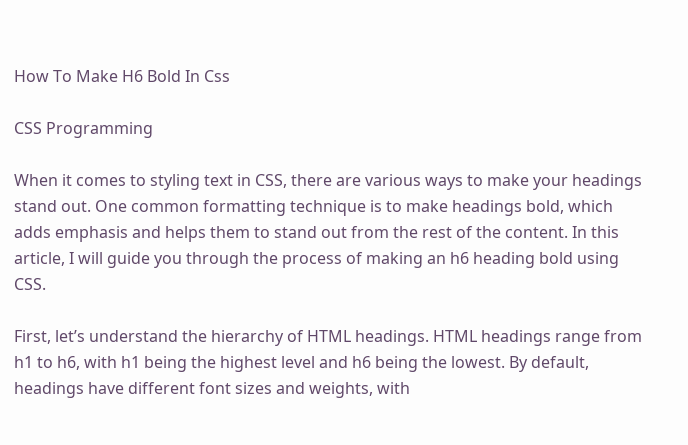How To Make H6 Bold In Css

CSS Programming

When it comes to styling text in CSS, there are various ways to make your headings stand out. One common formatting technique is to make headings bold, which adds emphasis and helps them to stand out from the rest of the content. In this article, I will guide you through the process of making an h6 heading bold using CSS.

First, let’s understand the hierarchy of HTML headings. HTML headings range from h1 to h6, with h1 being the highest level and h6 being the lowest. By default, headings have different font sizes and weights, with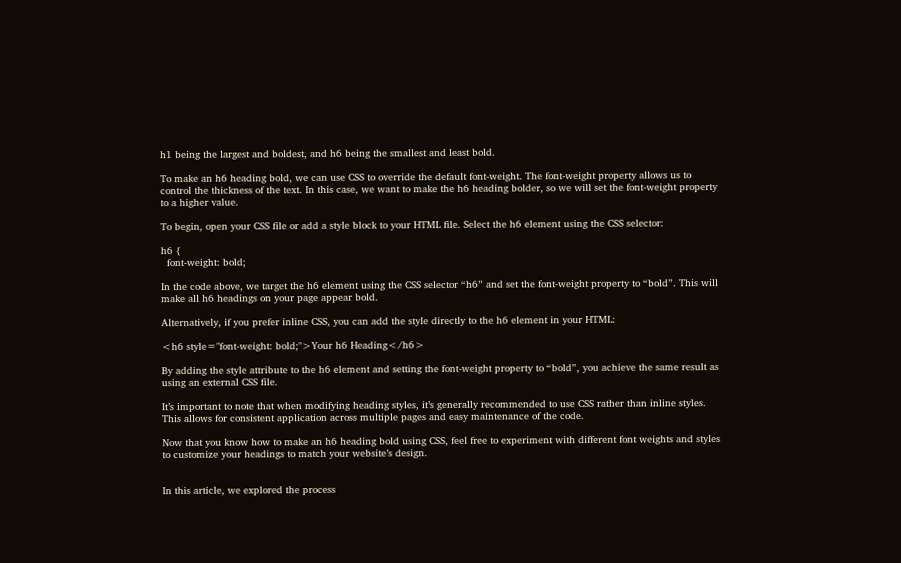h1 being the largest and boldest, and h6 being the smallest and least bold.

To make an h6 heading bold, we can use CSS to override the default font-weight. The font-weight property allows us to control the thickness of the text. In this case, we want to make the h6 heading bolder, so we will set the font-weight property to a higher value.

To begin, open your CSS file or add a style block to your HTML file. Select the h6 element using the CSS selector:

h6 {
  font-weight: bold;

In the code above, we target the h6 element using the CSS selector “h6” and set the font-weight property to “bold”. This will make all h6 headings on your page appear bold.

Alternatively, if you prefer inline CSS, you can add the style directly to the h6 element in your HTML:

<h6 style="font-weight: bold;">Your h6 Heading</h6>

By adding the style attribute to the h6 element and setting the font-weight property to “bold”, you achieve the same result as using an external CSS file.

It’s important to note that when modifying heading styles, it’s generally recommended to use CSS rather than inline styles. This allows for consistent application across multiple pages and easy maintenance of the code.

Now that you know how to make an h6 heading bold using CSS, feel free to experiment with different font weights and styles to customize your headings to match your website’s design.


In this article, we explored the process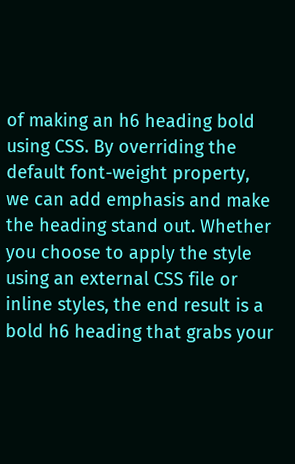of making an h6 heading bold using CSS. By overriding the default font-weight property, we can add emphasis and make the heading stand out. Whether you choose to apply the style using an external CSS file or inline styles, the end result is a bold h6 heading that grabs your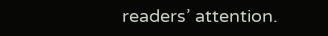readers’ attention.